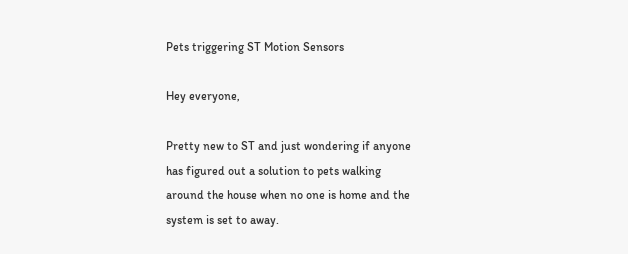Pets triggering ST Motion Sensors

Hey everyone,

Pretty new to ST and just wondering if anyone has figured out a solution to pets walking around the house when no one is home and the system is set to away.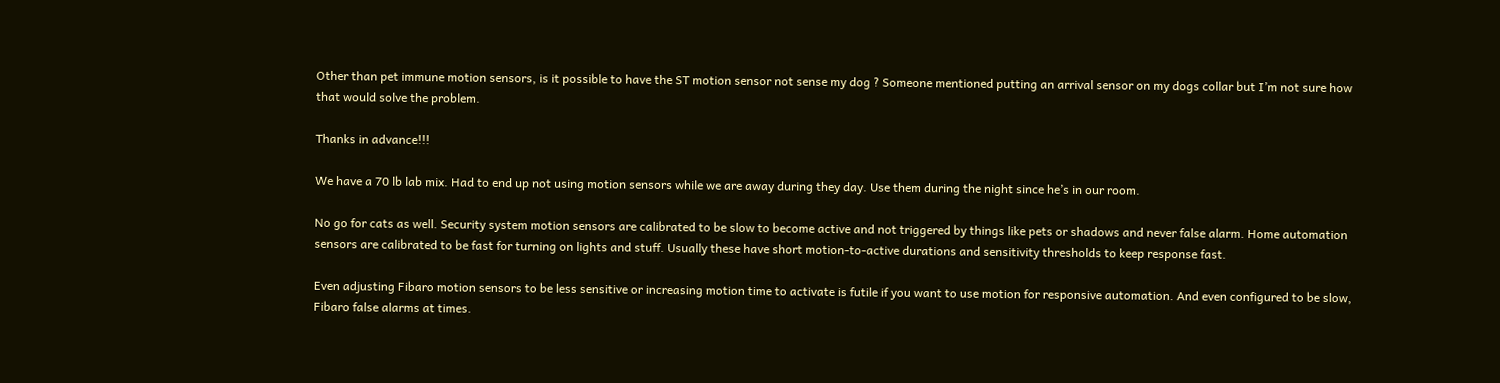Other than pet immune motion sensors, is it possible to have the ST motion sensor not sense my dog ? Someone mentioned putting an arrival sensor on my dogs collar but I’m not sure how that would solve the problem.

Thanks in advance!!!

We have a 70 lb lab mix. Had to end up not using motion sensors while we are away during they day. Use them during the night since he’s in our room.

No go for cats as well. Security system motion sensors are calibrated to be slow to become active and not triggered by things like pets or shadows and never false alarm. Home automation sensors are calibrated to be fast for turning on lights and stuff. Usually these have short motion-to-active durations and sensitivity thresholds to keep response fast.

Even adjusting Fibaro motion sensors to be less sensitive or increasing motion time to activate is futile if you want to use motion for responsive automation. And even configured to be slow, Fibaro false alarms at times.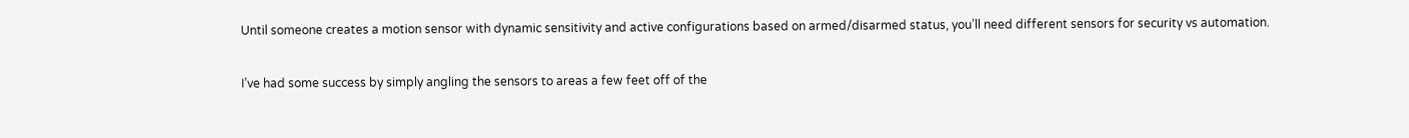Until someone creates a motion sensor with dynamic sensitivity and active configurations based on armed/disarmed status, you’ll need different sensors for security vs automation.

I’ve had some success by simply angling the sensors to areas a few feet off of the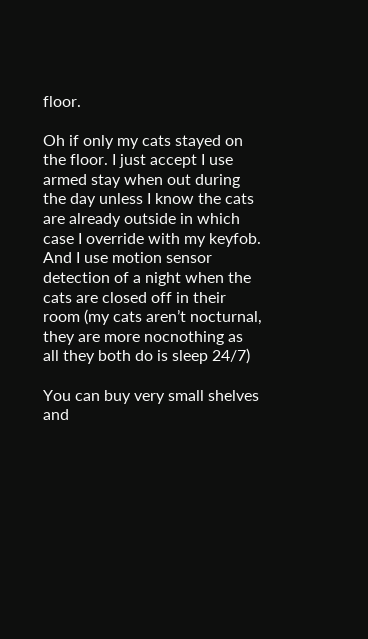floor.

Oh if only my cats stayed on the floor. I just accept I use armed stay when out during the day unless I know the cats are already outside in which case I override with my keyfob. And I use motion sensor detection of a night when the cats are closed off in their room (my cats aren’t nocturnal, they are more nocnothing as all they both do is sleep 24/7)

You can buy very small shelves and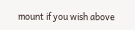mount if you wish above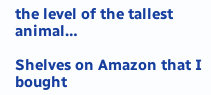the level of the tallest animal…

Shelves on Amazon that I bought